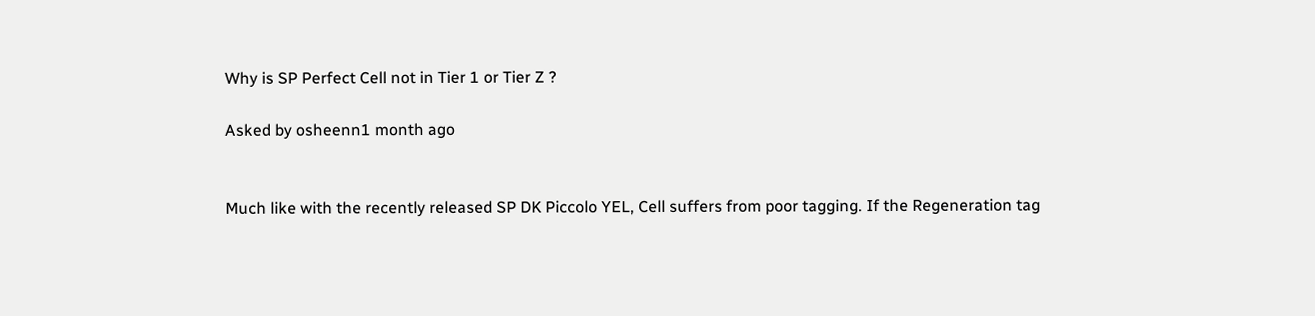Why is SP Perfect Cell not in Tier 1 or Tier Z ?

Asked by osheenn1 month ago


Much like with the recently released SP DK Piccolo YEL, Cell suffers from poor tagging. If the Regeneration tag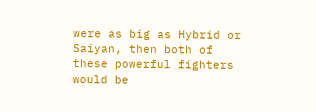were as big as Hybrid or Saiyan, then both of these powerful fighters would be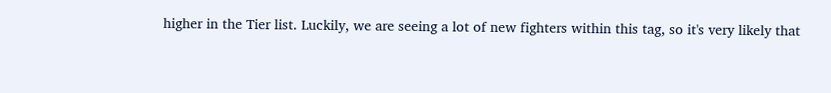higher in the Tier list. Luckily, we are seeing a lot of new fighters within this tag, so it's very likely that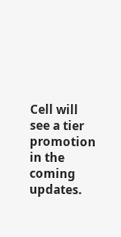Cell will see a tier promotion in the coming updates.